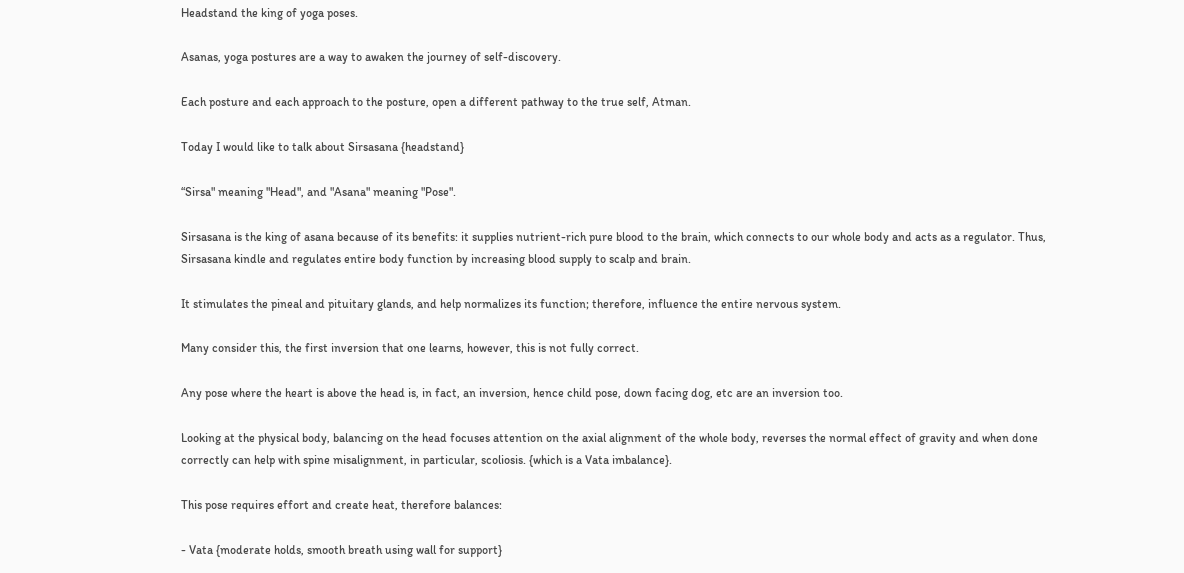Headstand the king of yoga poses.

Asanas, yoga postures are a way to awaken the journey of self-discovery.

Each posture and each approach to the posture, open a different pathway to the true self, Atman.

Today I would like to talk about Sirsasana {headstand}

“Sirsa" meaning "Head", and "Asana" meaning "Pose".

Sirsasana is the king of asana because of its benefits: it supplies nutrient-rich pure blood to the brain, which connects to our whole body and acts as a regulator. Thus, Sirsasana kindle and regulates entire body function by increasing blood supply to scalp and brain.

It stimulates the pineal and pituitary glands, and help normalizes its function; therefore, influence the entire nervous system.

Many consider this, the first inversion that one learns, however, this is not fully correct.

Any pose where the heart is above the head is, in fact, an inversion, hence child pose, down facing dog, etc are an inversion too.

Looking at the physical body, balancing on the head focuses attention on the axial alignment of the whole body, reverses the normal effect of gravity and when done correctly can help with spine misalignment, in particular, scoliosis. {which is a Vata imbalance}.

This pose requires effort and create heat, therefore balances:

- Vata {moderate holds, smooth breath using wall for support}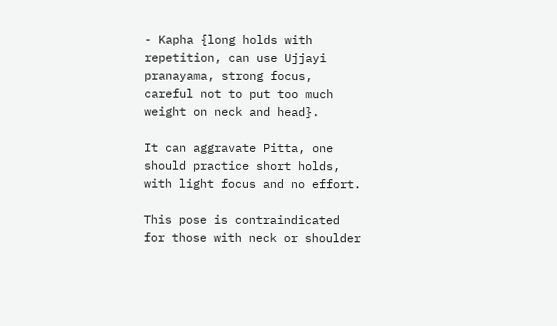- Kapha {long holds with repetition, can use Ujjayi pranayama, strong focus, careful not to put too much weight on neck and head}.

It can aggravate Pitta, one should practice short holds, with light focus and no effort.

This pose is contraindicated for those with neck or shoulder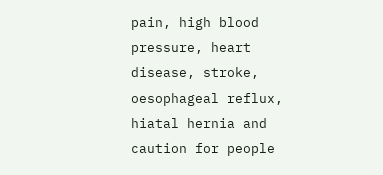pain, high blood pressure, heart disease, stroke, oesophageal reflux, hiatal hernia and caution for people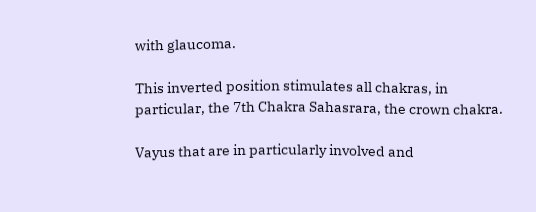with glaucoma.

This inverted position stimulates all chakras, in particular, the 7th Chakra Sahasrara, the crown chakra.

Vayus that are in particularly involved and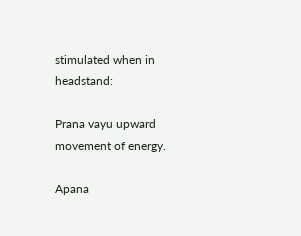stimulated when in headstand:

Prana vayu upward movement of energy.

Apana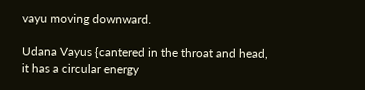vayu moving downward.

Udana Vayus {cantered in the throat and head, it has a circular energy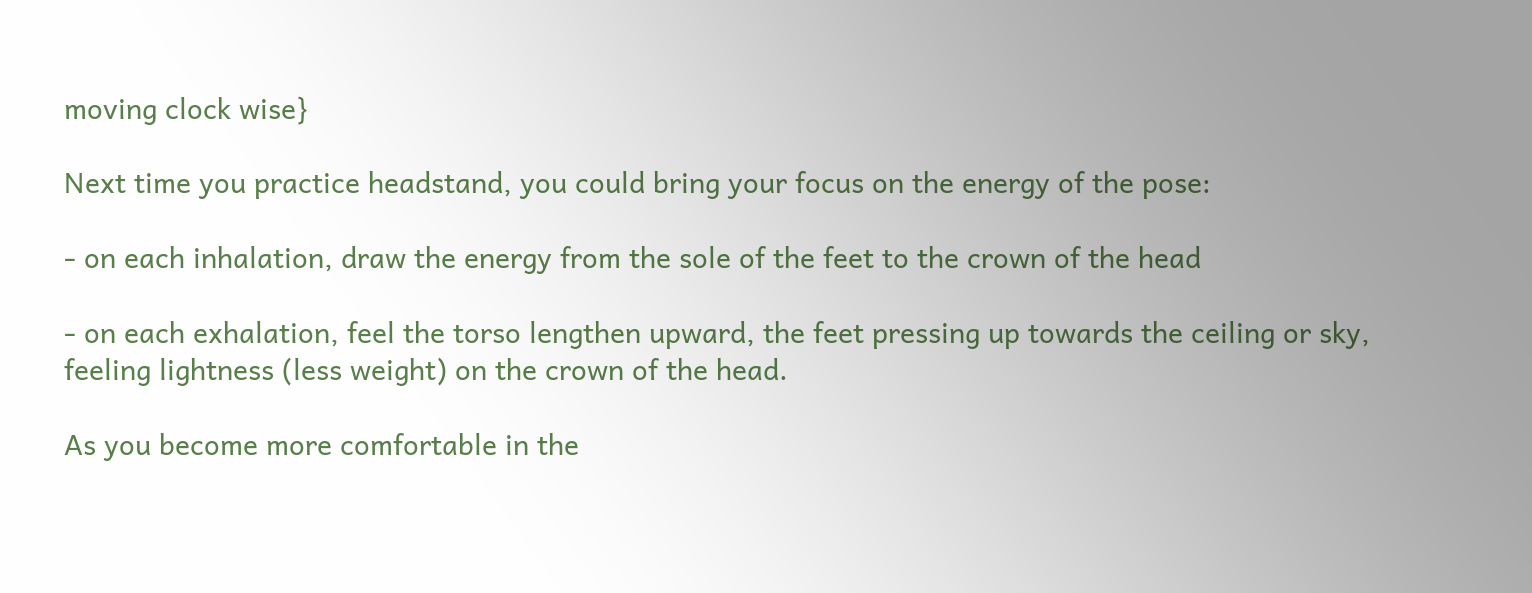moving clock wise}

Next time you practice headstand, you could bring your focus on the energy of the pose:

- on each inhalation, draw the energy from the sole of the feet to the crown of the head

- on each exhalation, feel the torso lengthen upward, the feet pressing up towards the ceiling or sky, feeling lightness (less weight) on the crown of the head.

As you become more comfortable in the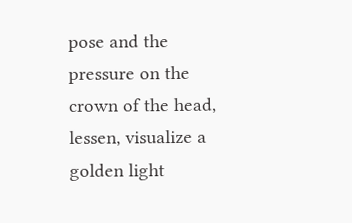pose and the pressure on the crown of the head, lessen, visualize a golden light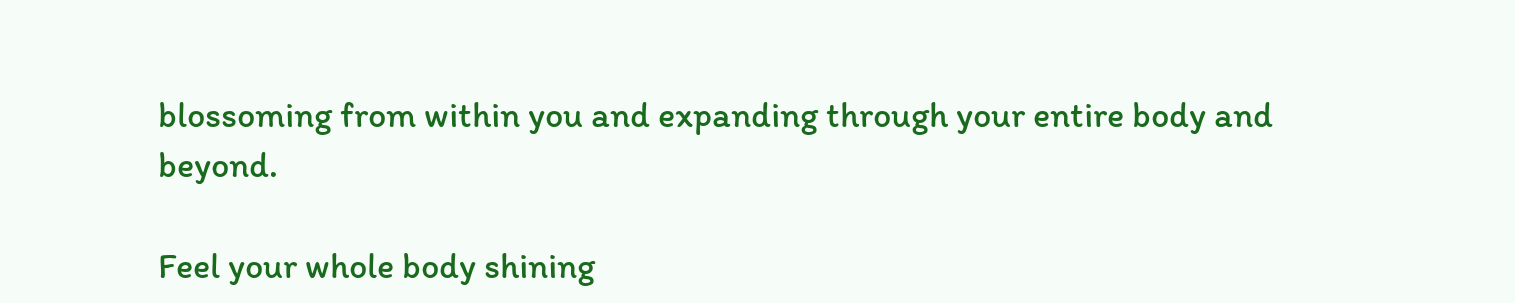blossoming from within you and expanding through your entire body and beyond.

Feel your whole body shining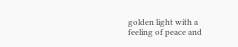golden light with a feeling of peace and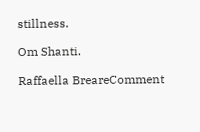stillness.

Om Shanti.

Raffaella BreareComment